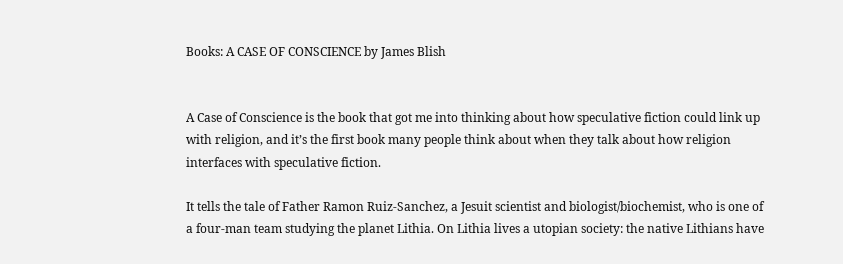Books: A CASE OF CONSCIENCE by James Blish


A Case of Conscience is the book that got me into thinking about how speculative fiction could link up with religion, and it’s the first book many people think about when they talk about how religion interfaces with speculative fiction.

It tells the tale of Father Ramon Ruiz-Sanchez, a Jesuit scientist and biologist/biochemist, who is one of a four-man team studying the planet Lithia. On Lithia lives a utopian society: the native Lithians have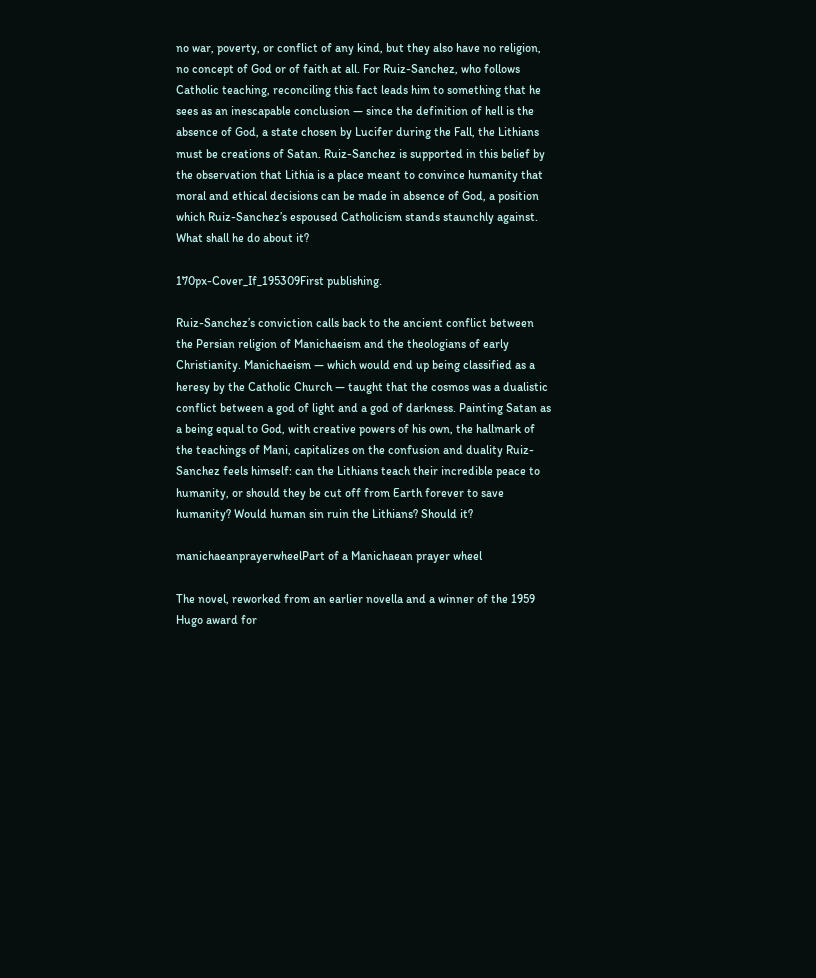no war, poverty, or conflict of any kind, but they also have no religion, no concept of God or of faith at all. For Ruiz-Sanchez, who follows Catholic teaching, reconciling this fact leads him to something that he sees as an inescapable conclusion — since the definition of hell is the absence of God, a state chosen by Lucifer during the Fall, the Lithians must be creations of Satan. Ruiz-Sanchez is supported in this belief by the observation that Lithia is a place meant to convince humanity that moral and ethical decisions can be made in absence of God, a position which Ruiz-Sanchez’s espoused Catholicism stands staunchly against. What shall he do about it?

170px-Cover_If_195309First publishing.

Ruiz-Sanchez’s conviction calls back to the ancient conflict between the Persian religion of Manichaeism and the theologians of early Christianity. Manichaeism — which would end up being classified as a heresy by the Catholic Church — taught that the cosmos was a dualistic conflict between a god of light and a god of darkness. Painting Satan as a being equal to God, with creative powers of his own, the hallmark of the teachings of Mani, capitalizes on the confusion and duality Ruiz-Sanchez feels himself: can the Lithians teach their incredible peace to humanity, or should they be cut off from Earth forever to save humanity? Would human sin ruin the Lithians? Should it?

manichaeanprayerwheelPart of a Manichaean prayer wheel

The novel, reworked from an earlier novella and a winner of the 1959 Hugo award for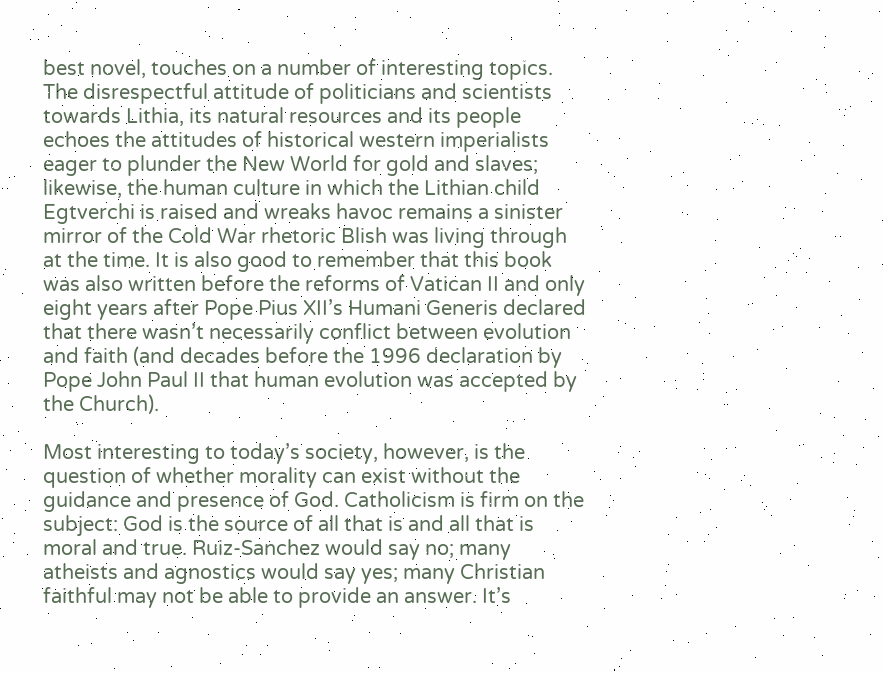best novel, touches on a number of interesting topics. The disrespectful attitude of politicians and scientists towards Lithia, its natural resources and its people echoes the attitudes of historical western imperialists eager to plunder the New World for gold and slaves; likewise, the human culture in which the Lithian child Egtverchi is raised and wreaks havoc remains a sinister mirror of the Cold War rhetoric Blish was living through at the time. It is also good to remember that this book was also written before the reforms of Vatican II and only eight years after Pope Pius XII’s Humani Generis declared that there wasn’t necessarily conflict between evolution and faith (and decades before the 1996 declaration by Pope John Paul II that human evolution was accepted by the Church).

Most interesting to today’s society, however, is the question of whether morality can exist without the guidance and presence of God. Catholicism is firm on the subject: God is the source of all that is and all that is moral and true. Ruiz-Sanchez would say no; many atheists and agnostics would say yes; many Christian faithful may not be able to provide an answer. It’s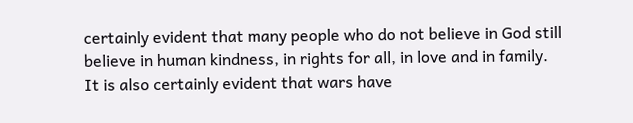certainly evident that many people who do not believe in God still believe in human kindness, in rights for all, in love and in family. It is also certainly evident that wars have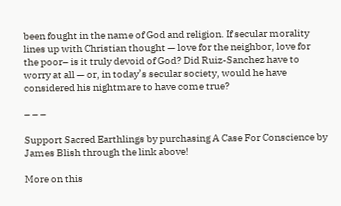been fought in the name of God and religion. If secular morality lines up with Christian thought — love for the neighbor, love for the poor– is it truly devoid of God? Did Ruiz-Sanchez have to worry at all — or, in today’s secular society, would he have considered his nightmare to have come true?

– – –

Support Sacred Earthlings by purchasing A Case For Conscience by James Blish through the link above!

More on this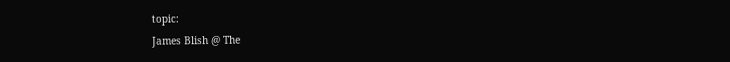topic:
James Blish @ The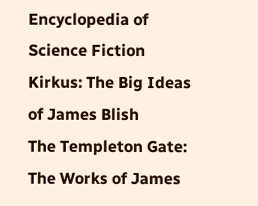Encyclopedia of Science Fiction
Kirkus: The Big Ideas of James Blish
The Templeton Gate: The Works of James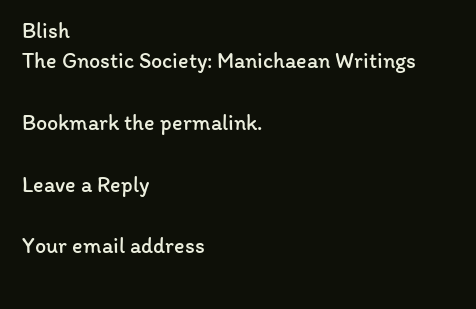Blish
The Gnostic Society: Manichaean Writings

Bookmark the permalink.

Leave a Reply

Your email address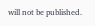will not be published.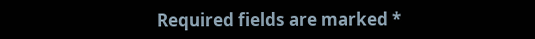Required fields are marked *